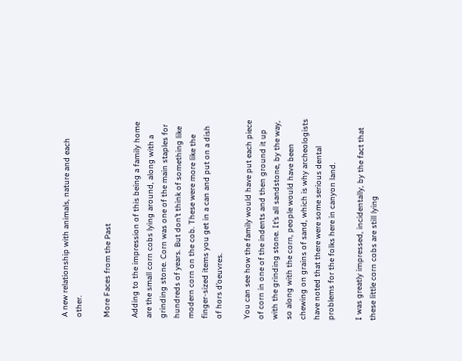A new relationship with animals, nature and each other.

More Faces from the Past

Adding to the impression of this being a family home are the small corn cobs lying around, along with a grinding stone. Corn was one of the main staples for hundreds of years. But don’t think of something like modern corn on the cob. These were more like the finger-sized items you get in a can and put on a dish of hors d’oeuvres.

You can see how the family would have put each piece of corn in one of the indents and then ground it up with the grinding stone. It’s all sandstone, by the way, so along with the corn, people would have been chewing on grains of sand, which is why archeologists have noted that there were some serious dental problems for the folks here in canyon land.

I was greatly impressed, incidentally, by the fact that these little corn cobs are still lying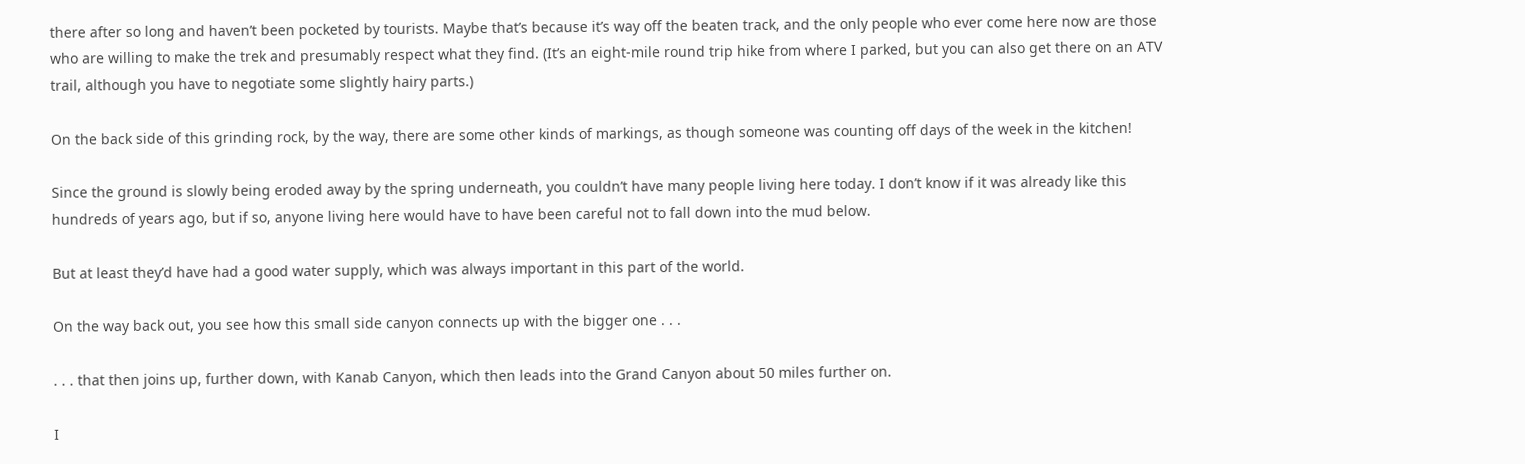there after so long and haven’t been pocketed by tourists. Maybe that’s because it’s way off the beaten track, and the only people who ever come here now are those who are willing to make the trek and presumably respect what they find. (It’s an eight-mile round trip hike from where I parked, but you can also get there on an ATV trail, although you have to negotiate some slightly hairy parts.)

On the back side of this grinding rock, by the way, there are some other kinds of markings, as though someone was counting off days of the week in the kitchen!

Since the ground is slowly being eroded away by the spring underneath, you couldn’t have many people living here today. I don’t know if it was already like this hundreds of years ago, but if so, anyone living here would have to have been careful not to fall down into the mud below.

But at least they’d have had a good water supply, which was always important in this part of the world.

On the way back out, you see how this small side canyon connects up with the bigger one . . .

. . . that then joins up, further down, with Kanab Canyon, which then leads into the Grand Canyon about 50 miles further on.

I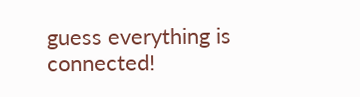guess everything is connected!